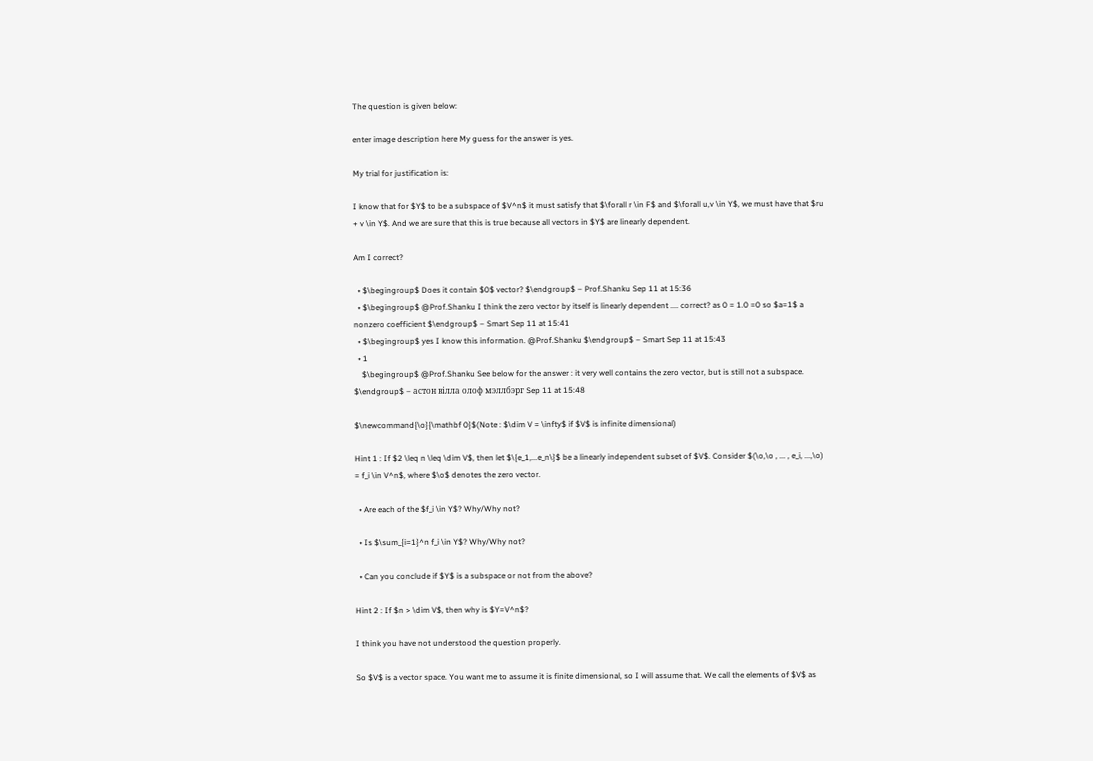The question is given below:

enter image description here My guess for the answer is yes.

My trial for justification is:

I know that for $Y$ to be a subspace of $V^n$ it must satisfy that $\forall r \in F$ and $\forall u,v \in Y$, we must have that $ru + v \in Y$. And we are sure that this is true because all vectors in $Y$ are linearly dependent.

Am I correct?

  • $\begingroup$ Does it contain $0$ vector? $\endgroup$ – Prof.Shanku Sep 11 at 15:36
  • $\begingroup$ @Prof.Shanku I think the zero vector by itself is linearly dependent .... correct? as 0 = 1.0 =0 so $a=1$ a nonzero coefficient $\endgroup$ – Smart Sep 11 at 15:41
  • $\begingroup$ yes I know this information. @Prof.Shanku $\endgroup$ – Smart Sep 11 at 15:43
  • 1
    $\begingroup$ @Prof.Shanku See below for the answer : it very well contains the zero vector, but is still not a subspace. $\endgroup$ – астон вілла олоф мэллбэрг Sep 11 at 15:48

$\newcommand{\o}{\mathbf 0}$(Note : $\dim V = \infty$ if $V$ is infinite dimensional)

Hint 1 : If $2 \leq n \leq \dim V$, then let $\{e_1,...e_n\}$ be a linearly independent subset of $V$. Consider $(\o,\o , ... , e_i, ...,\o) = f_i \in V^n$, where $\o$ denotes the zero vector.

  • Are each of the $f_i \in Y$? Why/Why not?

  • Is $\sum_{i=1}^n f_i \in Y$? Why/Why not?

  • Can you conclude if $Y$ is a subspace or not from the above?

Hint 2 : If $n > \dim V$, then why is $Y=V^n$?

I think you have not understood the question properly.

So $V$ is a vector space. You want me to assume it is finite dimensional, so I will assume that. We call the elements of $V$ as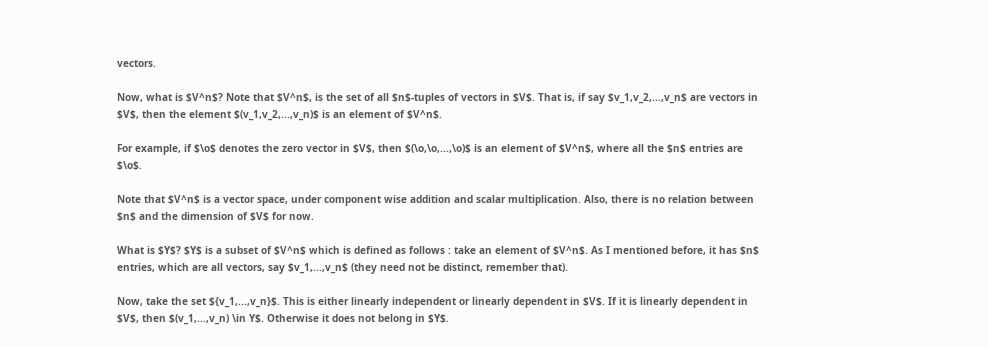vectors.

Now, what is $V^n$? Note that $V^n$, is the set of all $n$-tuples of vectors in $V$. That is, if say $v_1,v_2,...,v_n$ are vectors in $V$, then the element $(v_1,v_2,...,v_n)$ is an element of $V^n$.

For example, if $\o$ denotes the zero vector in $V$, then $(\o,\o,...,\o)$ is an element of $V^n$, where all the $n$ entries are $\o$.

Note that $V^n$ is a vector space, under component wise addition and scalar multiplication. Also, there is no relation between $n$ and the dimension of $V$ for now.

What is $Y$? $Y$ is a subset of $V^n$ which is defined as follows : take an element of $V^n$. As I mentioned before, it has $n$ entries, which are all vectors, say $v_1,...,v_n$ (they need not be distinct, remember that).

Now, take the set ${v_1,...,v_n}$. This is either linearly independent or linearly dependent in $V$. If it is linearly dependent in $V$, then $(v_1,...,v_n) \in Y$. Otherwise it does not belong in $Y$.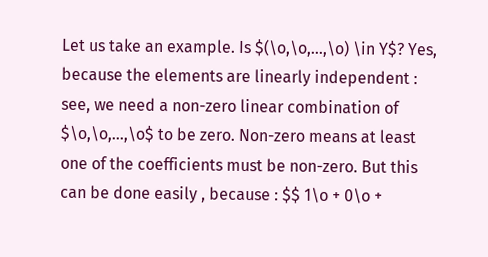Let us take an example. Is $(\o,\o,...,\o) \in Y$? Yes, because the elements are linearly independent : see, we need a non-zero linear combination of $\o,\o,...,\o$ to be zero. Non-zero means at least one of the coefficients must be non-zero. But this can be done easily , because : $$ 1\o + 0\o +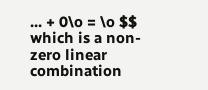... + 0\o = \o $$ which is a non-zero linear combination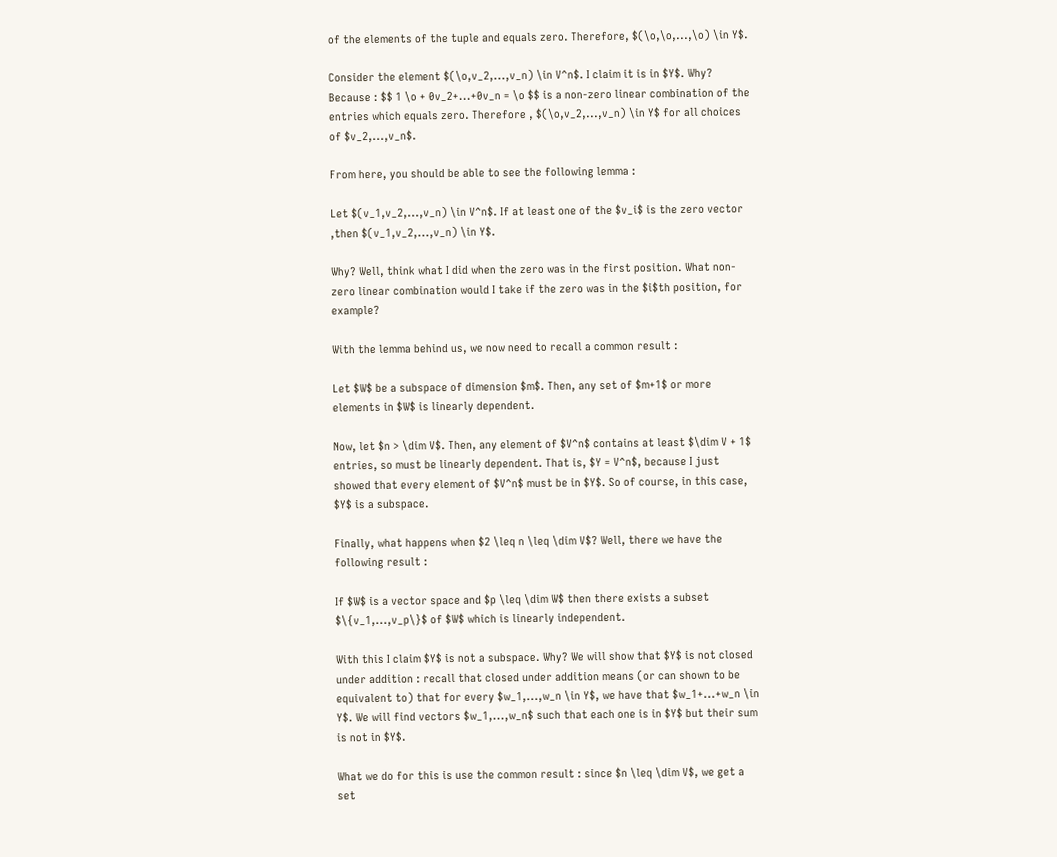of the elements of the tuple and equals zero. Therefore, $(\o,\o,...,\o) \in Y$.

Consider the element $(\o,v_2,...,v_n) \in V^n$. I claim it is in $Y$. Why? Because : $$ 1 \o + 0v_2+...+0v_n = \o $$ is a non-zero linear combination of the entries which equals zero. Therefore , $(\o,v_2,...,v_n) \in Y$ for all choices of $v_2,...,v_n$.

From here, you should be able to see the following lemma :

Let $(v_1,v_2,...,v_n) \in V^n$. If at least one of the $v_i$ is the zero vector ,then $(v_1,v_2,...,v_n) \in Y$.

Why? Well, think what I did when the zero was in the first position. What non-zero linear combination would I take if the zero was in the $i$th position, for example?

With the lemma behind us, we now need to recall a common result :

Let $W$ be a subspace of dimension $m$. Then, any set of $m+1$ or more elements in $W$ is linearly dependent.

Now, let $n > \dim V$. Then, any element of $V^n$ contains at least $\dim V + 1$ entries, so must be linearly dependent. That is, $Y = V^n$, because I just showed that every element of $V^n$ must be in $Y$. So of course, in this case, $Y$ is a subspace.

Finally, what happens when $2 \leq n \leq \dim V$? Well, there we have the following result :

If $W$ is a vector space and $p \leq \dim W$ then there exists a subset $\{v_1,...,v_p\}$ of $W$ which is linearly independent.

With this I claim $Y$ is not a subspace. Why? We will show that $Y$ is not closed under addition : recall that closed under addition means (or can shown to be equivalent to) that for every $w_1,...,w_n \in Y$, we have that $w_1+...+w_n \in Y$. We will find vectors $w_1,...,w_n$ such that each one is in $Y$ but their sum is not in $Y$.

What we do for this is use the common result : since $n \leq \dim V$, we get a set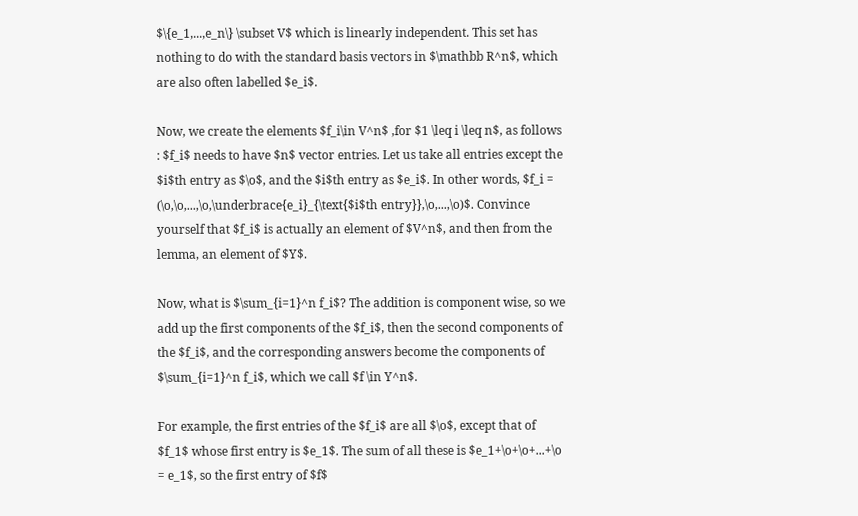$\{e_1,...,e_n\} \subset V$ which is linearly independent. This set has nothing to do with the standard basis vectors in $\mathbb R^n$, which are also often labelled $e_i$.

Now, we create the elements $f_i\in V^n$ ,for $1 \leq i \leq n$, as follows : $f_i$ needs to have $n$ vector entries. Let us take all entries except the $i$th entry as $\o$, and the $i$th entry as $e_i$. In other words, $f_i = (\o,\o,...,\o,\underbrace{e_i}_{\text{$i$th entry}},\o,...,\o)$. Convince yourself that $f_i$ is actually an element of $V^n$, and then from the lemma, an element of $Y$.

Now, what is $\sum_{i=1}^n f_i$? The addition is component wise, so we add up the first components of the $f_i$, then the second components of the $f_i$, and the corresponding answers become the components of $\sum_{i=1}^n f_i$, which we call $f \in Y^n$.

For example, the first entries of the $f_i$ are all $\o$, except that of $f_1$ whose first entry is $e_1$. The sum of all these is $e_1+\o+\o+...+\o = e_1$, so the first entry of $f$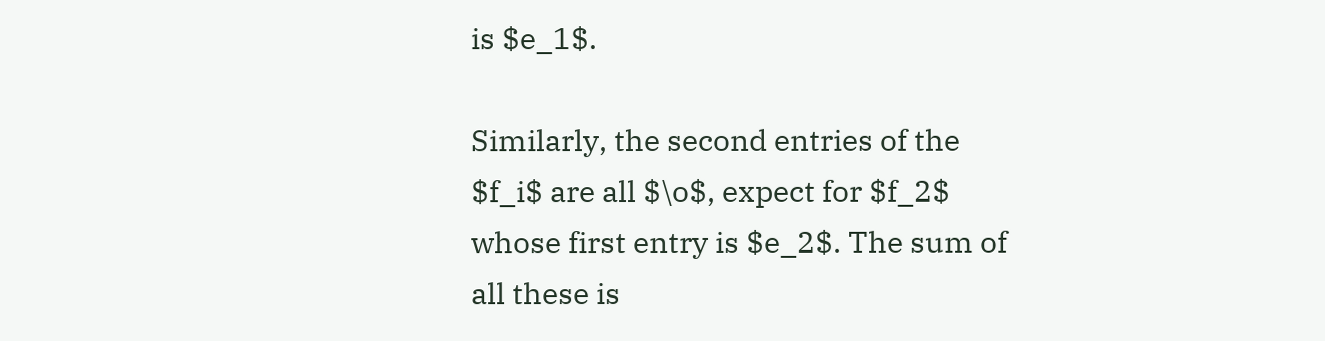is $e_1$.

Similarly, the second entries of the $f_i$ are all $\o$, expect for $f_2$ whose first entry is $e_2$. The sum of all these is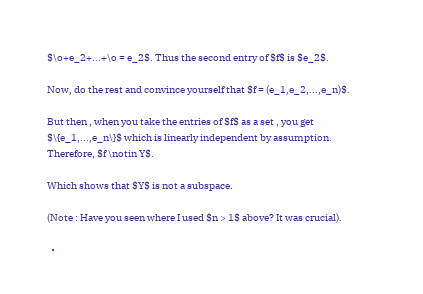$\o+e_2+...+\o = e_2$. Thus the second entry of $f$ is $e_2$.

Now, do the rest and convince yourself that $f = (e_1,e_2,...,e_n)$.

But then , when you take the entries of $f$ as a set , you get $\{e_1,...,e_n\}$ which is linearly independent by assumption. Therefore, $f \notin Y$.

Which shows that $Y$ is not a subspace.

(Note : Have you seen where I used $n > 1$ above? It was crucial).

  •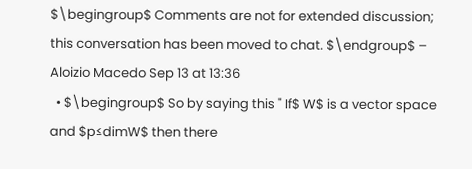$\begingroup$ Comments are not for extended discussion; this conversation has been moved to chat. $\endgroup$ – Aloizio Macedo Sep 13 at 13:36
  • $\begingroup$ So by saying this " If$ W$ is a vector space and $p≤dimW$ then there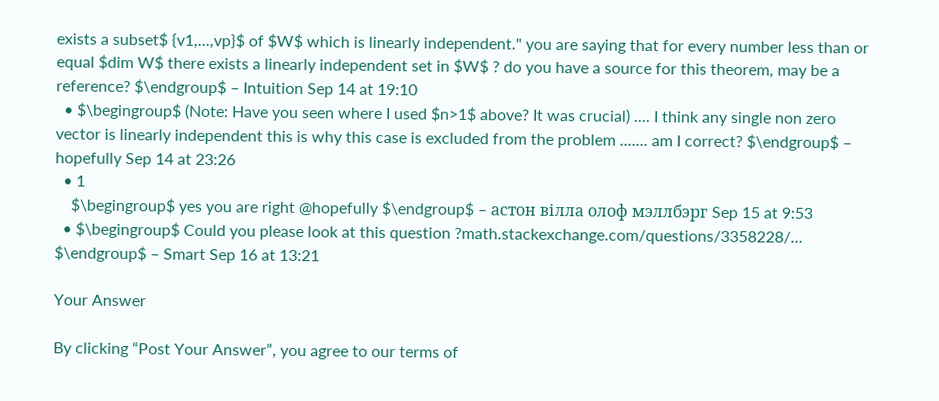exists a subset$ {v1,...,vp}$ of $W$ which is linearly independent." you are saying that for every number less than or equal $dim W$ there exists a linearly independent set in $W$ ? do you have a source for this theorem, may be a reference? $\endgroup$ – Intuition Sep 14 at 19:10
  • $\begingroup$ (Note: Have you seen where I used $n>1$ above? It was crucial) .... I think any single non zero vector is linearly independent this is why this case is excluded from the problem ....... am I correct? $\endgroup$ – hopefully Sep 14 at 23:26
  • 1
    $\begingroup$ yes you are right @hopefully $\endgroup$ – астон вілла олоф мэллбэрг Sep 15 at 9:53
  • $\begingroup$ Could you please look at this question ?math.stackexchange.com/questions/3358228/… $\endgroup$ – Smart Sep 16 at 13:21

Your Answer

By clicking “Post Your Answer”, you agree to our terms of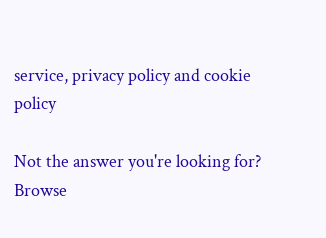service, privacy policy and cookie policy

Not the answer you're looking for? Browse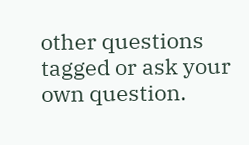other questions tagged or ask your own question.